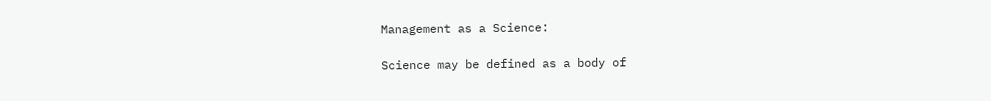Management as a Science:

Science may be defined as a body of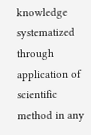knowledge systematized through application of scientific method in any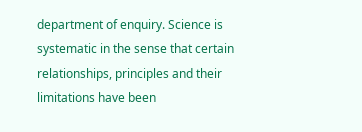department of enquiry. Science is systematic in the sense that certain relationships, principles and their limitations have been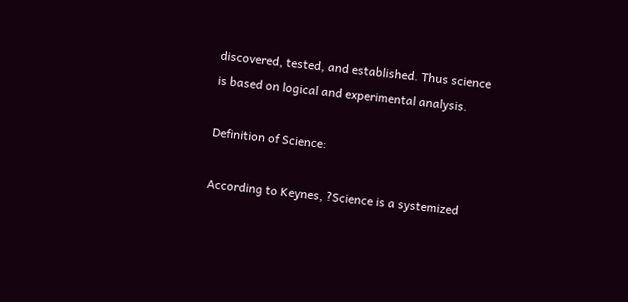discovered, tested, and established. Thus science is based on logical and experimental analysis.

Definition of Science:

According to Keynes, ?Science is a systemized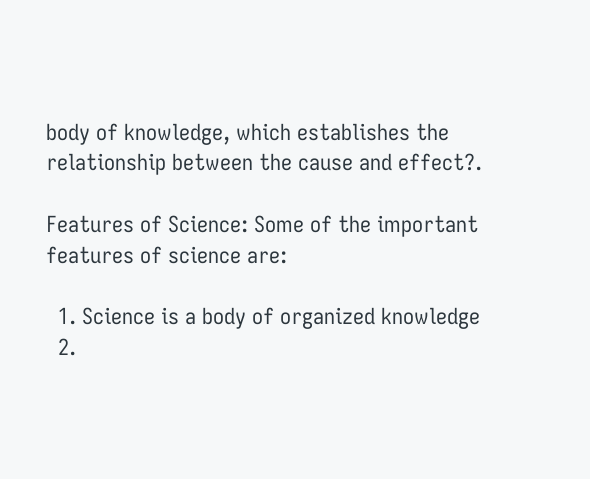body of knowledge, which establishes the relationship between the cause and effect?.

Features of Science: Some of the important features of science are:

  1. Science is a body of organized knowledge
  2.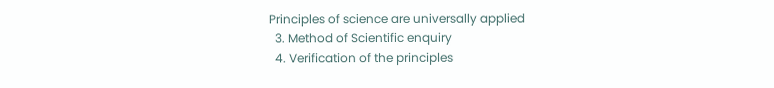Principles of science are universally applied
  3. Method of Scientific enquiry
  4. Verification of the principles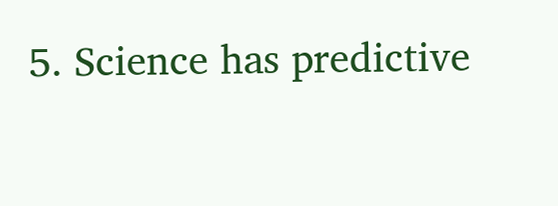5. Science has predictive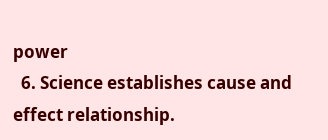power
  6. Science establishes cause and effect relationship.